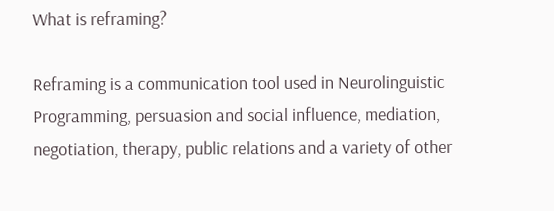What is reframing?

Reframing is a communication tool used in Neurolinguistic Programming, persuasion and social influence, mediation, negotiation, therapy, public relations and a variety of other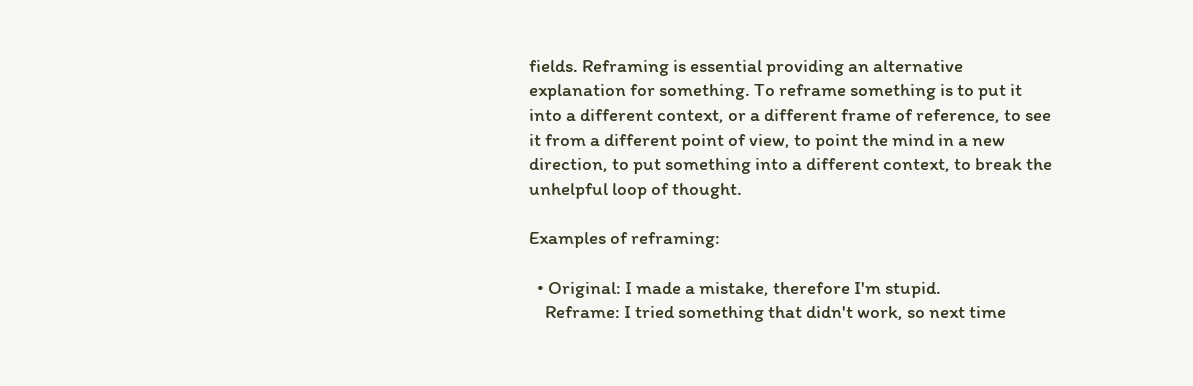fields. Reframing is essential providing an alternative explanation for something. To reframe something is to put it into a different context, or a different frame of reference, to see it from a different point of view, to point the mind in a new direction, to put something into a different context, to break the unhelpful loop of thought.

Examples of reframing:

  • Original: I made a mistake, therefore I'm stupid.
    Reframe: I tried something that didn't work, so next time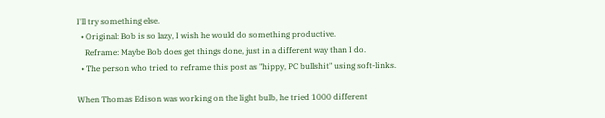I'll try something else.
  • Original: Bob is so lazy, I wish he would do something productive.
    Reframe: Maybe Bob does get things done, just in a different way than I do.
  • The person who tried to reframe this post as "hippy, PC bullshit" using soft-links.

When Thomas Edison was working on the light bulb, he tried 1000 different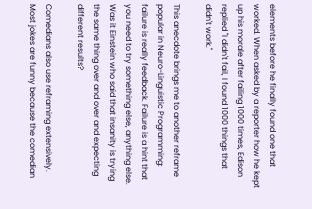elements before he finally found one that worked. When asked by a reporter how he kept up his morale after failing 1000 times, Edison replied "I didn't fail, I found 1000 things that didn't work."

This anecdote brings me to another reframe popular in Neuro-Linguistic Programming: failure is really feedback. Failure is a hint that you need to try something else, anything else. Was it Einstein who said that insanity is trying the same thing over and over and expecting different results?

Comedians also use reframing extensively. Most jokes are funny because the comedian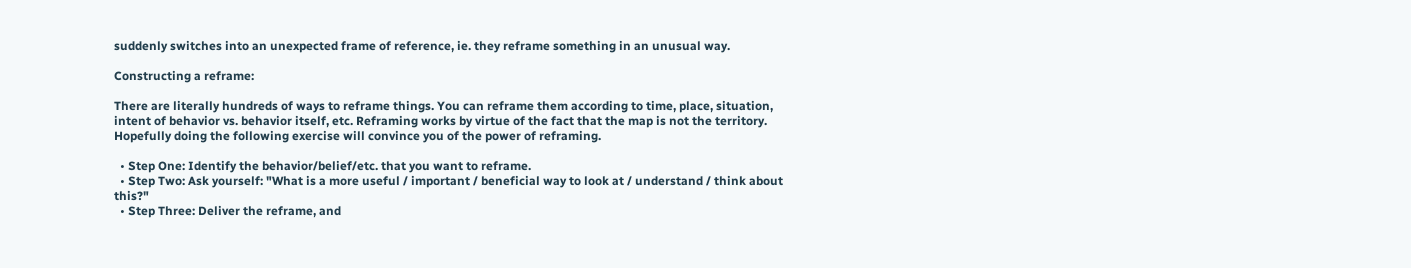suddenly switches into an unexpected frame of reference, ie. they reframe something in an unusual way.

Constructing a reframe:

There are literally hundreds of ways to reframe things. You can reframe them according to time, place, situation, intent of behavior vs. behavior itself, etc. Reframing works by virtue of the fact that the map is not the territory. Hopefully doing the following exercise will convince you of the power of reframing.

  • Step One: Identify the behavior/belief/etc. that you want to reframe.
  • Step Two: Ask yourself: "What is a more useful / important / beneficial way to look at / understand / think about this?"
  • Step Three: Deliver the reframe, and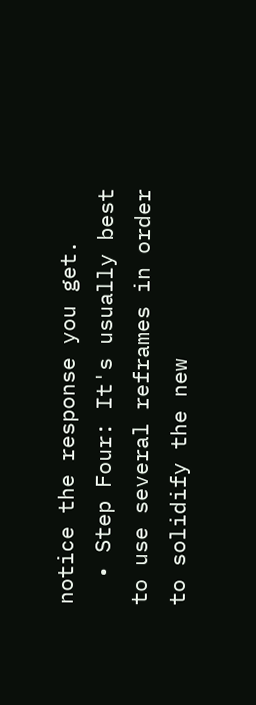notice the response you get.
  • Step Four: It's usually best to use several reframes in order to solidify the new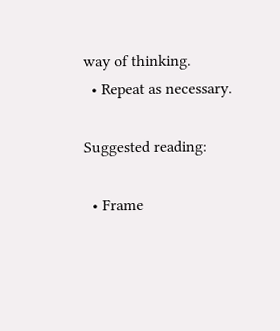way of thinking.
  • Repeat as necessary.

Suggested reading:

  • Frame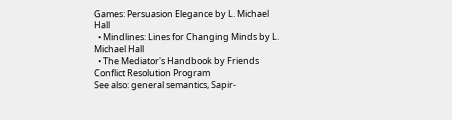Games: Persuasion Elegance by L. Michael Hall
  • Mindlines: Lines for Changing Minds by L. Michael Hall
  • The Mediator's Handbook by Friends Conflict Resolution Program
See also: general semantics, Sapir-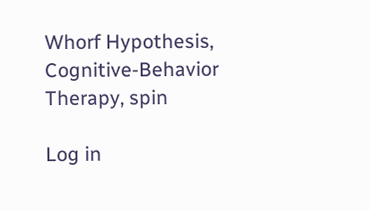Whorf Hypothesis, Cognitive-Behavior Therapy, spin

Log in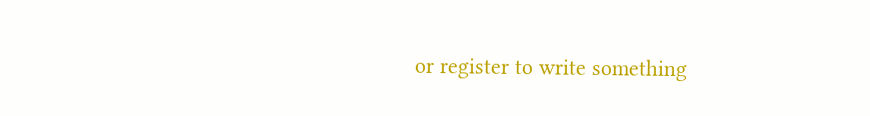or register to write something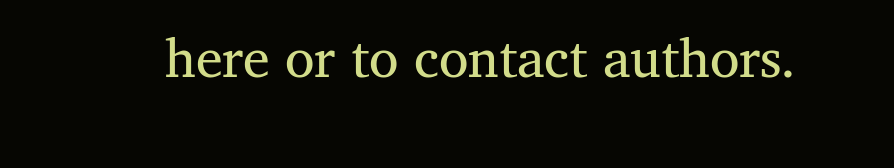here or to contact authors.